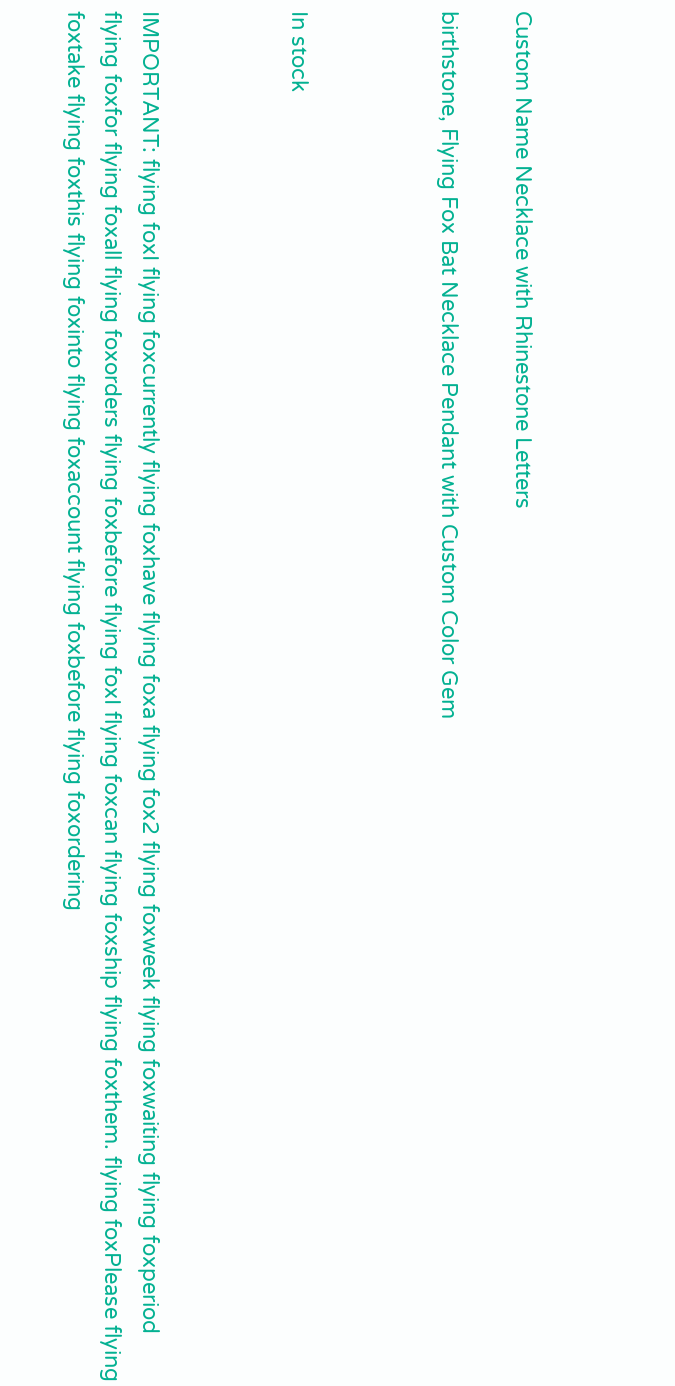Custom Name Necklace with Rhinestone Letters

birthstone, Flying Fox Bat Necklace Pendant with Custom Color Gem



In stock



IMPORTANT: flying foxI flying foxcurrently flying foxhave flying foxa flying fox2 flying foxweek flying foxwaiting flying foxperiod flying foxfor flying foxall flying foxorders flying foxbefore flying foxI flying foxcan flying foxship flying foxthem. flying foxPlease flying foxtake flying foxthis flying foxinto flying foxaccount flying foxbefore flying foxordering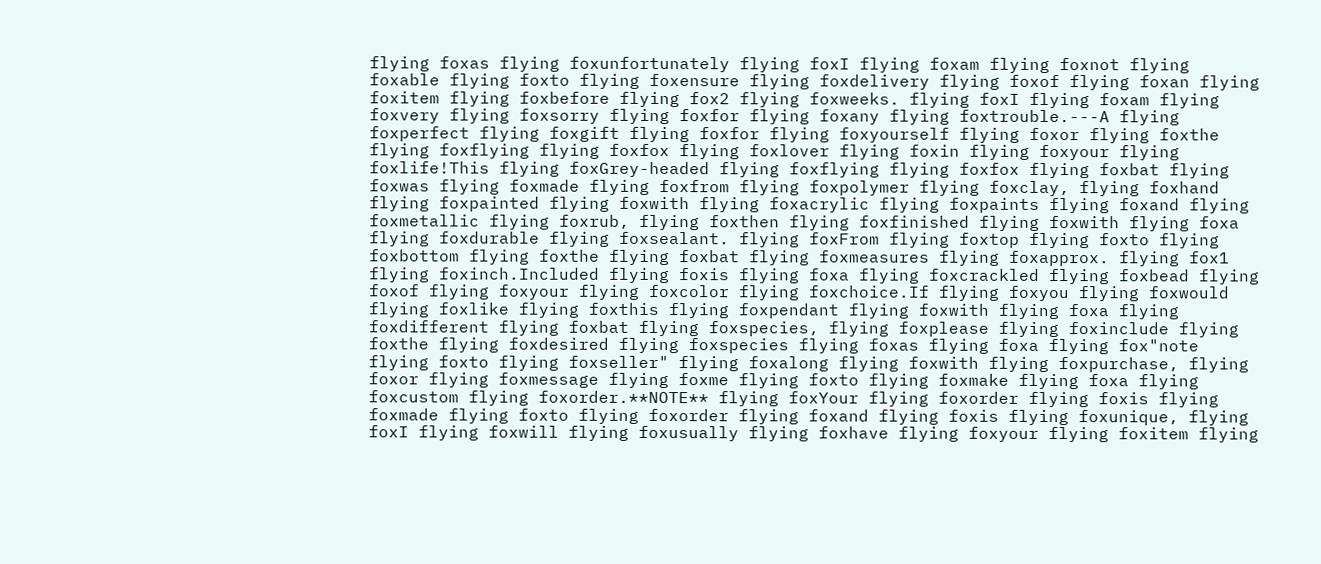flying foxas flying foxunfortunately flying foxI flying foxam flying foxnot flying foxable flying foxto flying foxensure flying foxdelivery flying foxof flying foxan flying foxitem flying foxbefore flying fox2 flying foxweeks. flying foxI flying foxam flying foxvery flying foxsorry flying foxfor flying foxany flying foxtrouble.---A flying foxperfect flying foxgift flying foxfor flying foxyourself flying foxor flying foxthe flying foxflying flying foxfox flying foxlover flying foxin flying foxyour flying foxlife!This flying foxGrey-headed flying foxflying flying foxfox flying foxbat flying foxwas flying foxmade flying foxfrom flying foxpolymer flying foxclay, flying foxhand flying foxpainted flying foxwith flying foxacrylic flying foxpaints flying foxand flying foxmetallic flying foxrub, flying foxthen flying foxfinished flying foxwith flying foxa flying foxdurable flying foxsealant. flying foxFrom flying foxtop flying foxto flying foxbottom flying foxthe flying foxbat flying foxmeasures flying foxapprox. flying fox1 flying foxinch.Included flying foxis flying foxa flying foxcrackled flying foxbead flying foxof flying foxyour flying foxcolor flying foxchoice.If flying foxyou flying foxwould flying foxlike flying foxthis flying foxpendant flying foxwith flying foxa flying foxdifferent flying foxbat flying foxspecies, flying foxplease flying foxinclude flying foxthe flying foxdesired flying foxspecies flying foxas flying foxa flying fox"note flying foxto flying foxseller" flying foxalong flying foxwith flying foxpurchase, flying foxor flying foxmessage flying foxme flying foxto flying foxmake flying foxa flying foxcustom flying foxorder.**NOTE** flying foxYour flying foxorder flying foxis flying foxmade flying foxto flying foxorder flying foxand flying foxis flying foxunique, flying foxI flying foxwill flying foxusually flying foxhave flying foxyour flying foxitem flying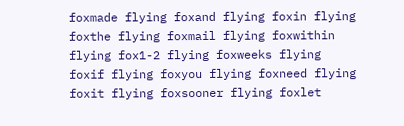foxmade flying foxand flying foxin flying foxthe flying foxmail flying foxwithin flying fox1-2 flying foxweeks flying foxif flying foxyou flying foxneed flying foxit flying foxsooner flying foxlet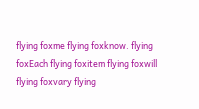flying foxme flying foxknow. flying foxEach flying foxitem flying foxwill flying foxvary flying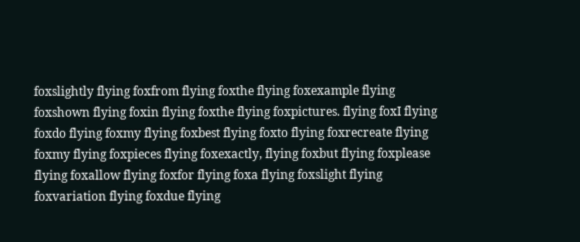foxslightly flying foxfrom flying foxthe flying foxexample flying foxshown flying foxin flying foxthe flying foxpictures. flying foxI flying foxdo flying foxmy flying foxbest flying foxto flying foxrecreate flying foxmy flying foxpieces flying foxexactly, flying foxbut flying foxplease flying foxallow flying foxfor flying foxa flying foxslight flying foxvariation flying foxdue flying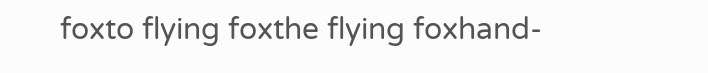foxto flying foxthe flying foxhand-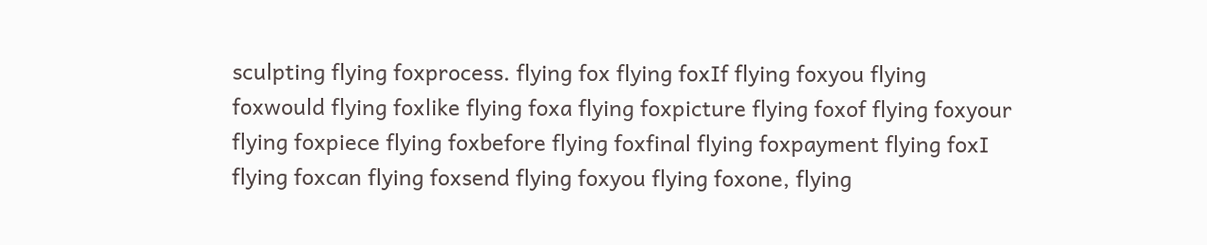sculpting flying foxprocess. flying fox flying foxIf flying foxyou flying foxwould flying foxlike flying foxa flying foxpicture flying foxof flying foxyour flying foxpiece flying foxbefore flying foxfinal flying foxpayment flying foxI flying foxcan flying foxsend flying foxyou flying foxone, flying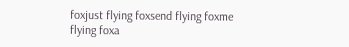foxjust flying foxsend flying foxme flying foxa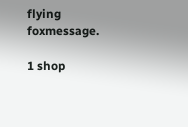flying foxmessage.

1 shop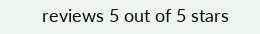reviews 5 out of 5 stars